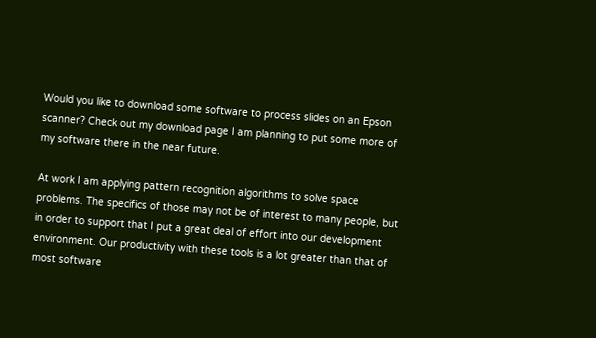Would you like to download some software to process slides on an Epson scanner? Check out my download page I am planning to put some more of my software there in the near future.

At work I am applying pattern recognition algorithms to solve space problems. The specifics of those may not be of interest to many people, but in order to support that I put a great deal of effort into our development environment. Our productivity with these tools is a lot greater than that of most software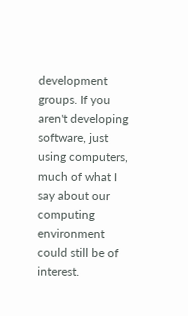development groups. If you aren't developing software, just using computers, much of what I say about our computing environment could still be of interest.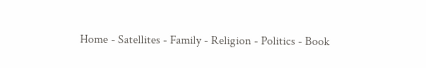Home - Satellites - Family - Religion - Politics - Book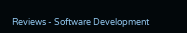Reviews - Software Development